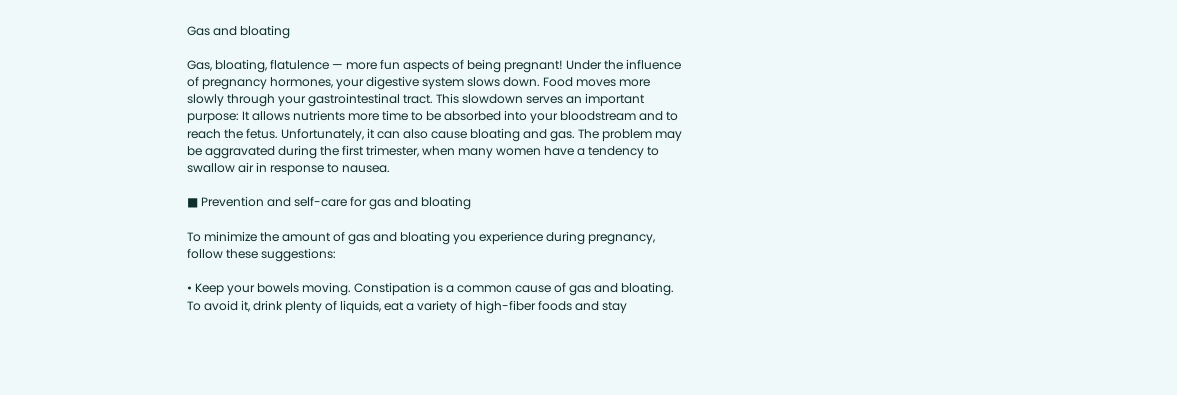Gas and bloating

Gas, bloating, flatulence — more fun aspects of being pregnant! Under the influence of pregnancy hormones, your digestive system slows down. Food moves more slowly through your gastrointestinal tract. This slowdown serves an important purpose: It allows nutrients more time to be absorbed into your bloodstream and to reach the fetus. Unfortunately, it can also cause bloating and gas. The problem may be aggravated during the first trimester, when many women have a tendency to swallow air in response to nausea.

■ Prevention and self-care for gas and bloating

To minimize the amount of gas and bloating you experience during pregnancy, follow these suggestions:

• Keep your bowels moving. Constipation is a common cause of gas and bloating. To avoid it, drink plenty of liquids, eat a variety of high-fiber foods and stay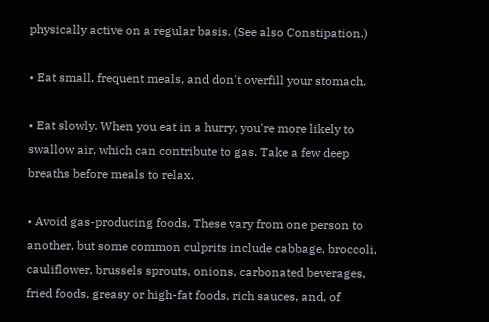physically active on a regular basis. (See also Constipation.)

• Eat small, frequent meals, and don't overfill your stomach.

• Eat slowly. When you eat in a hurry, you're more likely to swallow air, which can contribute to gas. Take a few deep breaths before meals to relax.

• Avoid gas-producing foods. These vary from one person to another, but some common culprits include cabbage, broccoli, cauliflower, brussels sprouts, onions, carbonated beverages, fried foods, greasy or high-fat foods, rich sauces, and, of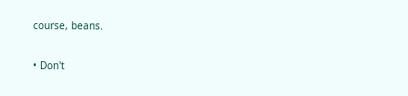course, beans.

• Don't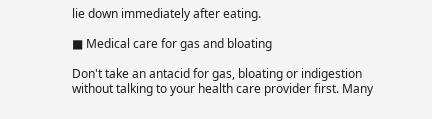lie down immediately after eating.

■ Medical care for gas and bloating

Don't take an antacid for gas, bloating or indigestion without talking to your health care provider first. Many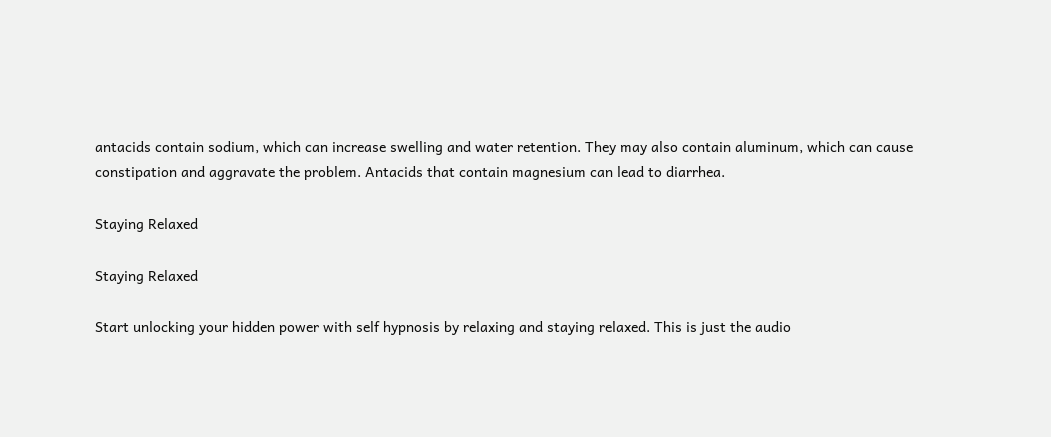antacids contain sodium, which can increase swelling and water retention. They may also contain aluminum, which can cause constipation and aggravate the problem. Antacids that contain magnesium can lead to diarrhea.

Staying Relaxed

Staying Relaxed

Start unlocking your hidden power with self hypnosis by relaxing and staying relaxed. This is just the audio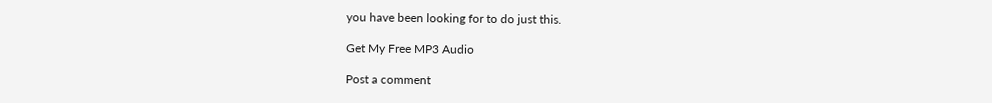you have been looking for to do just this.

Get My Free MP3 Audio

Post a comment